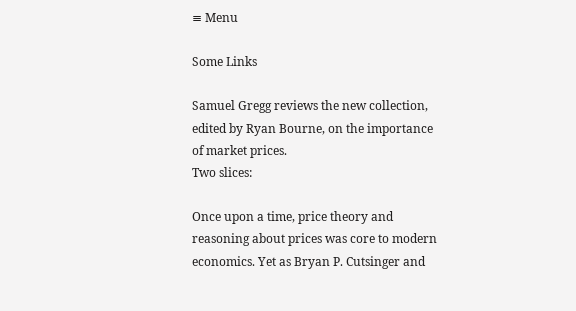≡ Menu

Some Links

Samuel Gregg reviews the new collection, edited by Ryan Bourne, on the importance of market prices.
Two slices:

Once upon a time, price theory and reasoning about prices was core to modern economics. Yet as Bryan P. Cutsinger and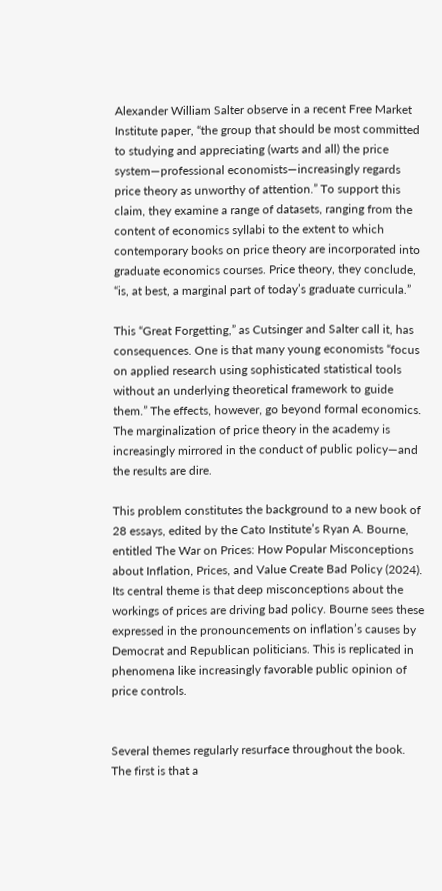Alexander William Salter observe in a recent Free Market Institute paper, “the group that should be most committed to studying and appreciating (warts and all) the price system—professional economists—increasingly regards price theory as unworthy of attention.” To support this claim, they examine a range of datasets, ranging from the content of economics syllabi to the extent to which contemporary books on price theory are incorporated into graduate economics courses. Price theory, they conclude, “is, at best, a marginal part of today’s graduate curricula.”

This “Great Forgetting,” as Cutsinger and Salter call it, has consequences. One is that many young economists “focus on applied research using sophisticated statistical tools without an underlying theoretical framework to guide them.” The effects, however, go beyond formal economics. The marginalization of price theory in the academy is increasingly mirrored in the conduct of public policy—and the results are dire.

This problem constitutes the background to a new book of 28 essays, edited by the Cato Institute’s Ryan A. Bourne, entitled The War on Prices: How Popular Misconceptions about Inflation, Prices, and Value Create Bad Policy (2024). Its central theme is that deep misconceptions about the workings of prices are driving bad policy. Bourne sees these expressed in the pronouncements on inflation’s causes by Democrat and Republican politicians. This is replicated in phenomena like increasingly favorable public opinion of price controls.


Several themes regularly resurface throughout the book. The first is that a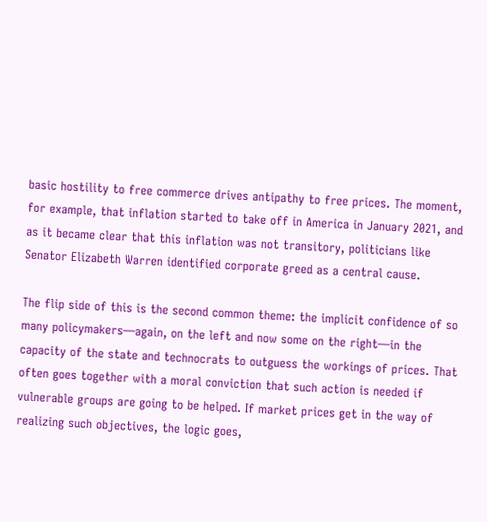basic hostility to free commerce drives antipathy to free prices. The moment, for example, that inflation started to take off in America in January 2021, and as it became clear that this inflation was not transitory, politicians like Senator Elizabeth Warren identified corporate greed as a central cause.

The flip side of this is the second common theme: the implicit confidence of so many policymakers—again, on the left and now some on the right—in the capacity of the state and technocrats to outguess the workings of prices. That often goes together with a moral conviction that such action is needed if vulnerable groups are going to be helped. If market prices get in the way of realizing such objectives, the logic goes,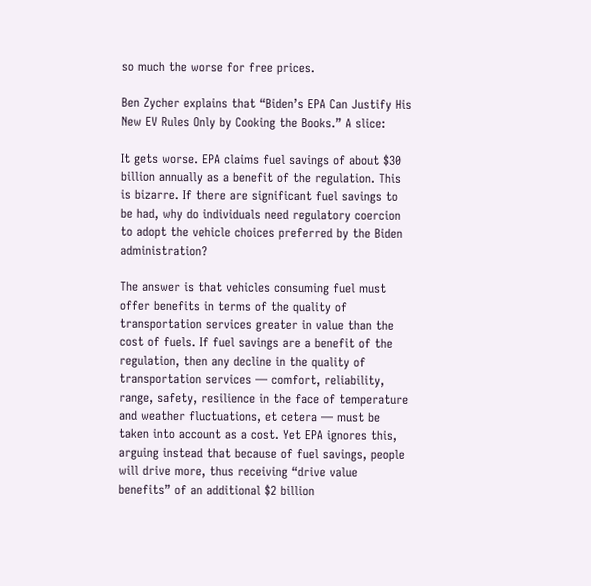so much the worse for free prices.

Ben Zycher explains that “Biden’s EPA Can Justify His New EV Rules Only by Cooking the Books.” A slice:

It gets worse. EPA claims fuel savings of about $30 billion annually as a benefit of the regulation. This is bizarre. If there are significant fuel savings to be had, why do individuals need regulatory coercion to adopt the vehicle choices preferred by the Biden administration?

The answer is that vehicles consuming fuel must offer benefits in terms of the quality of transportation services greater in value than the cost of fuels. If fuel savings are a benefit of the regulation, then any decline in the quality of transportation services — comfort, reliability, range, safety, resilience in the face of temperature and weather fluctuations, et cetera — must be taken into account as a cost. Yet EPA ignores this, arguing instead that because of fuel savings, people will drive more, thus receiving “drive value benefits” of an additional $2 billion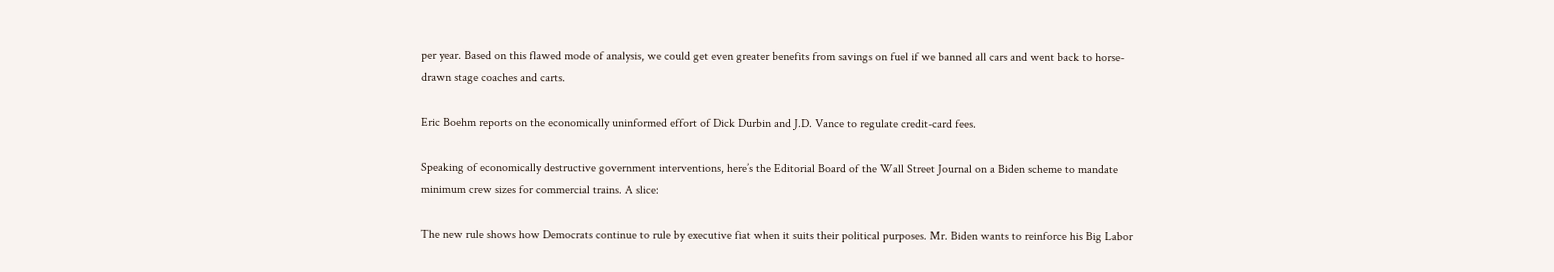per year. Based on this flawed mode of analysis, we could get even greater benefits from savings on fuel if we banned all cars and went back to horse-drawn stage coaches and carts.

Eric Boehm reports on the economically uninformed effort of Dick Durbin and J.D. Vance to regulate credit-card fees.

Speaking of economically destructive government interventions, here’s the Editorial Board of the Wall Street Journal on a Biden scheme to mandate minimum crew sizes for commercial trains. A slice:

The new rule shows how Democrats continue to rule by executive fiat when it suits their political purposes. Mr. Biden wants to reinforce his Big Labor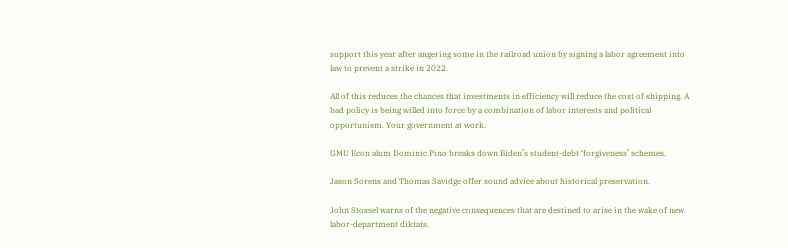support this year after angering some in the railroad union by signing a labor agreement into law to prevent a strike in 2022.

All of this reduces the chances that investments in efficiency will reduce the cost of shipping. A bad policy is being willed into force by a combination of labor interests and political opportunism. Your government at work.

GMU Econ alum Dominic Pino breaks down Biden’s student-debt ‘forgiveness’ schemes.

Jason Sorens and Thomas Savidge offer sound advice about historical preservation.

John Stossel warns of the negative consequences that are destined to arise in the wake of new labor-department diktats.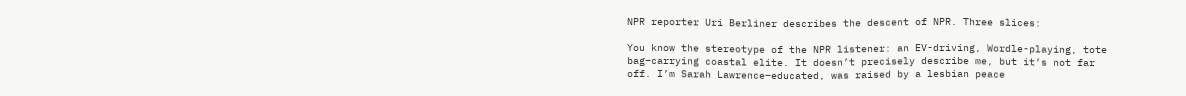NPR reporter Uri Berliner describes the descent of NPR. Three slices:

You know the stereotype of the NPR listener: an EV-driving, Wordle-playing, tote bag–carrying coastal elite. It doesn’t precisely describe me, but it’s not far off. I’m Sarah Lawrence–educated, was raised by a lesbian peace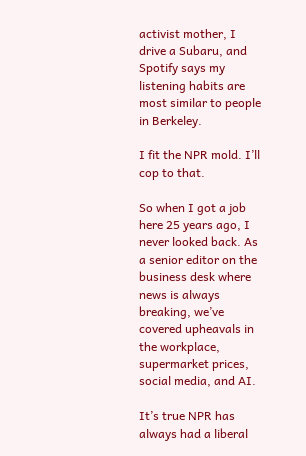activist mother, I drive a Subaru, and Spotify says my listening habits are most similar to people in Berkeley.

I fit the NPR mold. I’ll cop to that.

So when I got a job here 25 years ago, I never looked back. As a senior editor on the business desk where news is always breaking, we’ve covered upheavals in the workplace, supermarket prices, social media, and AI.

It’s true NPR has always had a liberal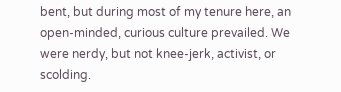bent, but during most of my tenure here, an open-minded, curious culture prevailed. We were nerdy, but not knee-jerk, activist, or scolding.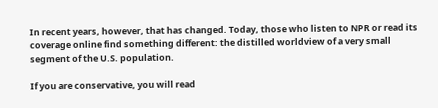In recent years, however, that has changed. Today, those who listen to NPR or read its coverage online find something different: the distilled worldview of a very small segment of the U.S. population.

If you are conservative, you will read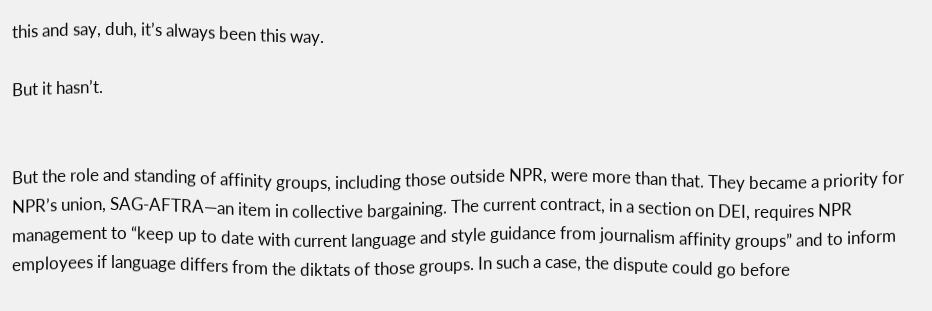this and say, duh, it’s always been this way.

But it hasn’t.


But the role and standing of affinity groups, including those outside NPR, were more than that. They became a priority for NPR’s union, SAG-AFTRA—an item in collective bargaining. The current contract, in a section on DEI, requires NPR management to “keep up to date with current language and style guidance from journalism affinity groups” and to inform employees if language differs from the diktats of those groups. In such a case, the dispute could go before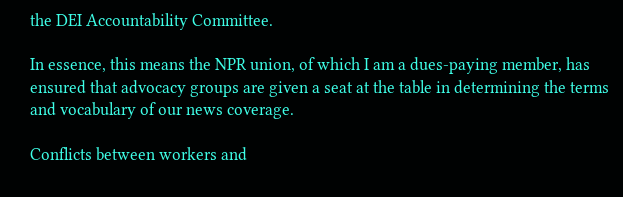the DEI Accountability Committee.

In essence, this means the NPR union, of which I am a dues-paying member, has ensured that advocacy groups are given a seat at the table in determining the terms and vocabulary of our news coverage.

Conflicts between workers and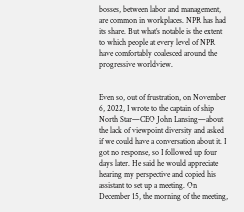bosses, between labor and management, are common in workplaces. NPR has had its share. But what’s notable is the extent to which people at every level of NPR have comfortably coalesced around the progressive worldview.


Even so, out of frustration, on November 6, 2022, I wrote to the captain of ship North Star—CEO John Lansing—about the lack of viewpoint diversity and asked if we could have a conversation about it. I got no response, so I followed up four days later. He said he would appreciate hearing my perspective and copied his assistant to set up a meeting. On December 15, the morning of the meeting,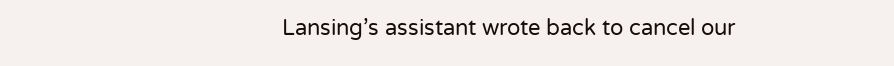Lansing’s assistant wrote back to cancel our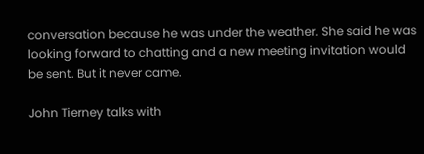conversation because he was under the weather. She said he was looking forward to chatting and a new meeting invitation would be sent. But it never came.

John Tierney talks with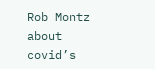Rob Montz about covid’s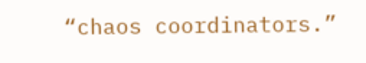“chaos coordinators.”